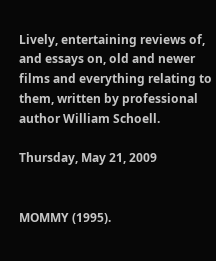Lively, entertaining reviews of, and essays on, old and newer films and everything relating to them, written by professional author William Schoell.

Thursday, May 21, 2009


MOMMY (1995).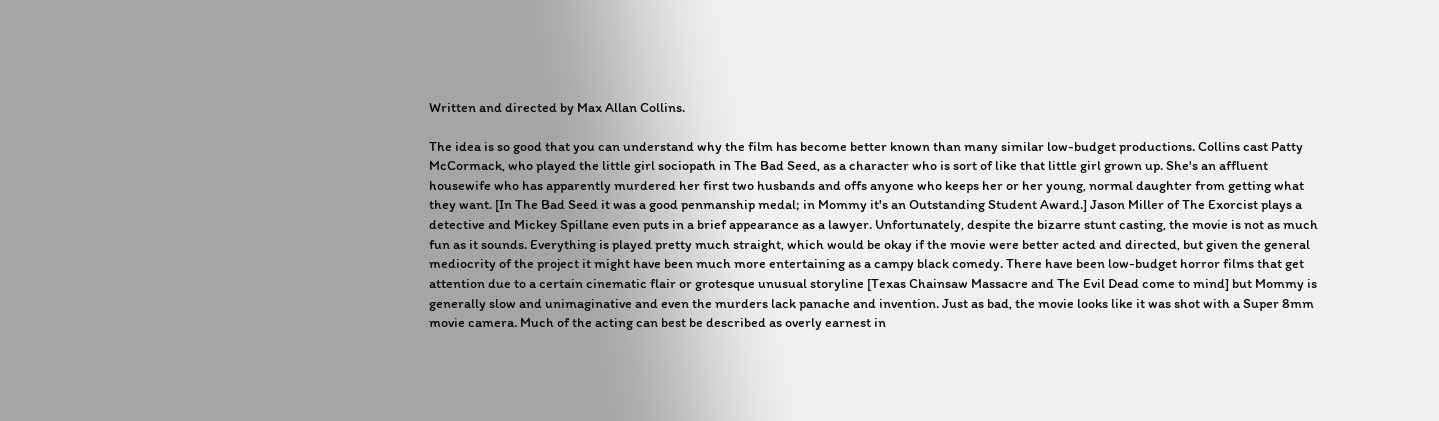Written and directed by Max Allan Collins.

The idea is so good that you can understand why the film has become better known than many similar low-budget productions. Collins cast Patty McCormack, who played the little girl sociopath in The Bad Seed, as a character who is sort of like that little girl grown up. She's an affluent housewife who has apparently murdered her first two husbands and offs anyone who keeps her or her young, normal daughter from getting what they want. [In The Bad Seed it was a good penmanship medal; in Mommy it's an Outstanding Student Award.] Jason Miller of The Exorcist plays a detective and Mickey Spillane even puts in a brief appearance as a lawyer. Unfortunately, despite the bizarre stunt casting, the movie is not as much fun as it sounds. Everything is played pretty much straight, which would be okay if the movie were better acted and directed, but given the general mediocrity of the project it might have been much more entertaining as a campy black comedy. There have been low-budget horror films that get attention due to a certain cinematic flair or grotesque unusual storyline [Texas Chainsaw Massacre and The Evil Dead come to mind] but Mommy is generally slow and unimaginative and even the murders lack panache and invention. Just as bad, the movie looks like it was shot with a Super 8mm movie camera. Much of the acting can best be described as overly earnest in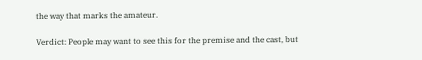the way that marks the amateur.

Verdict: People may want to see this for the premise and the cast, but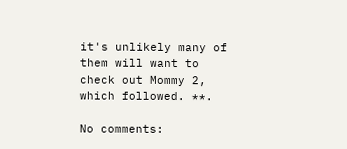it's unlikely many of them will want to check out Mommy 2, which followed. **.

No comments: